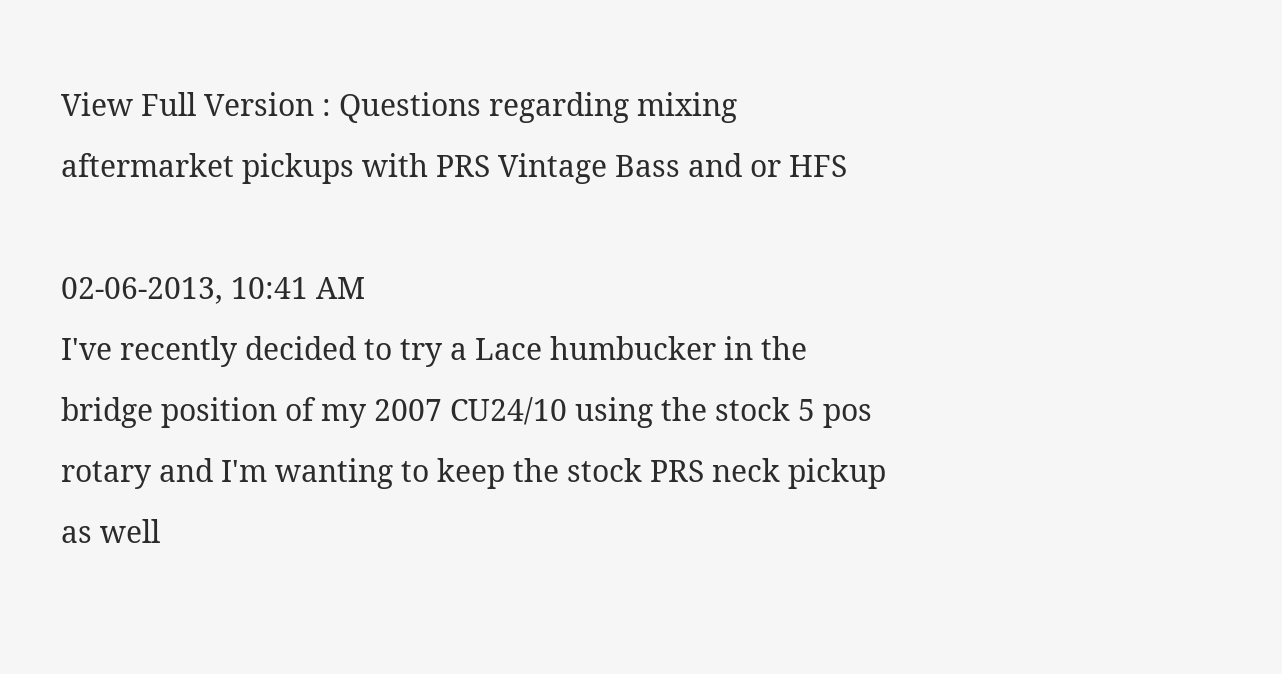View Full Version : Questions regarding mixing aftermarket pickups with PRS Vintage Bass and or HFS

02-06-2013, 10:41 AM
I've recently decided to try a Lace humbucker in the bridge position of my 2007 CU24/10 using the stock 5 pos rotary and I'm wanting to keep the stock PRS neck pickup as well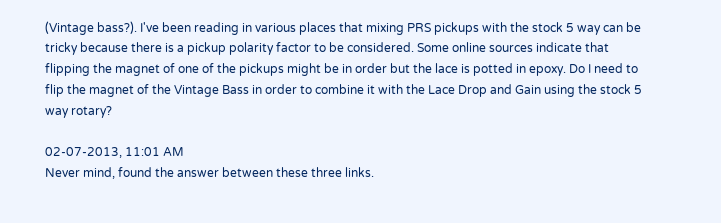(Vintage bass?). I've been reading in various places that mixing PRS pickups with the stock 5 way can be tricky because there is a pickup polarity factor to be considered. Some online sources indicate that flipping the magnet of one of the pickups might be in order but the lace is potted in epoxy. Do I need to flip the magnet of the Vintage Bass in order to combine it with the Lace Drop and Gain using the stock 5 way rotary?

02-07-2013, 11:01 AM
Never mind, found the answer between these three links.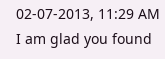02-07-2013, 11:29 AM
I am glad you found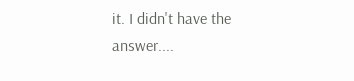it. I didn't have the answer....